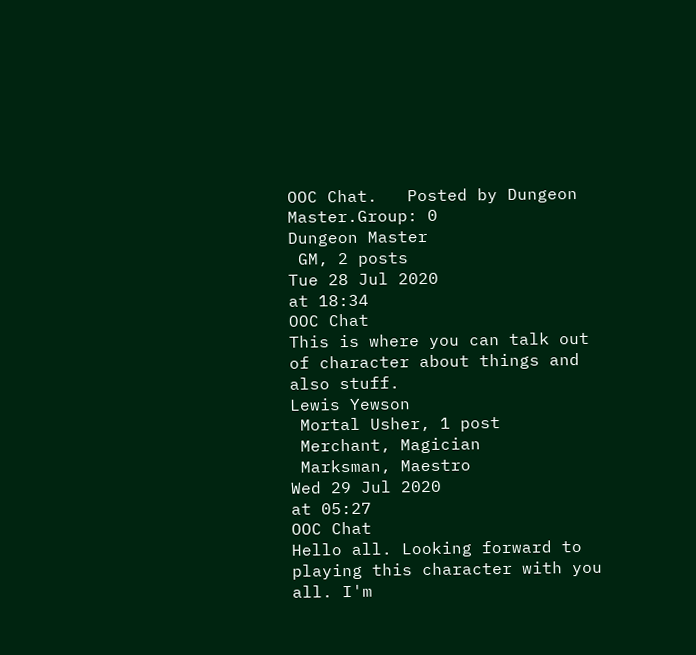OOC Chat.   Posted by Dungeon Master.Group: 0
Dungeon Master
 GM, 2 posts
Tue 28 Jul 2020
at 18:34
OOC Chat
This is where you can talk out of character about things and also stuff.
Lewis Yewson
 Mortal Usher, 1 post
 Merchant, Magician
 Marksman, Maestro
Wed 29 Jul 2020
at 05:27
OOC Chat
Hello all. Looking forward to playing this character with you all. I'm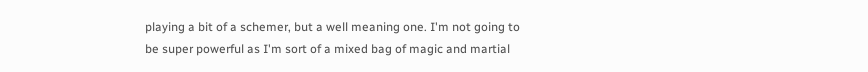playing a bit of a schemer, but a well meaning one. I'm not going to be super powerful as I'm sort of a mixed bag of magic and martial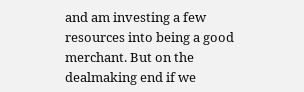and am investing a few resources into being a good merchant. But on the dealmaking end if we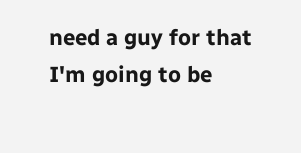need a guy for that I'm going to be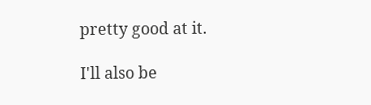pretty good at it.

I'll also be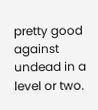pretty good against undead in a level or two.